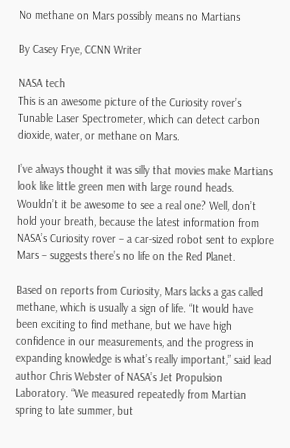No methane on Mars possibly means no Martians

By Casey Frye, CCNN Writer

NASA tech
This is an awesome picture of the Curiosity rover’s Tunable Laser Spectrometer, which can detect carbon dioxide, water, or methane on Mars.

I’ve always thought it was silly that movies make Martians look like little green men with large round heads. Wouldn’t it be awesome to see a real one? Well, don’t hold your breath, because the latest information from NASA’s Curiosity rover – a car-sized robot sent to explore Mars – suggests there’s no life on the Red Planet.

Based on reports from Curiosity, Mars lacks a gas called methane, which is usually a sign of life. “It would have been exciting to find methane, but we have high confidence in our measurements, and the progress in expanding knowledge is what’s really important,” said lead author Chris Webster of NASA’s Jet Propulsion Laboratory. “We measured repeatedly from Martian spring to late summer, but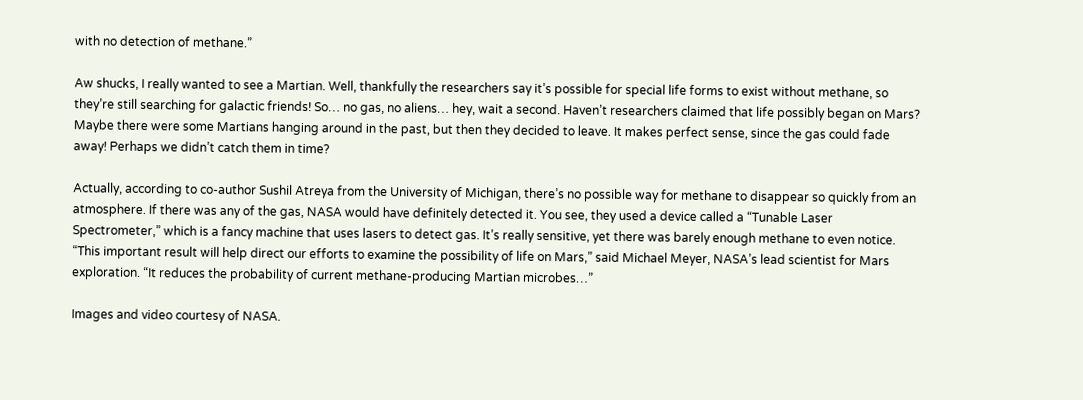with no detection of methane.”

Aw shucks, I really wanted to see a Martian. Well, thankfully the researchers say it’s possible for special life forms to exist without methane, so they’re still searching for galactic friends! So… no gas, no aliens… hey, wait a second. Haven’t researchers claimed that life possibly began on Mars? Maybe there were some Martians hanging around in the past, but then they decided to leave. It makes perfect sense, since the gas could fade away! Perhaps we didn’t catch them in time?

Actually, according to co-author Sushil Atreya from the University of Michigan, there’s no possible way for methane to disappear so quickly from an atmosphere. If there was any of the gas, NASA would have definitely detected it. You see, they used a device called a “Tunable Laser Spectrometer,” which is a fancy machine that uses lasers to detect gas. It’s really sensitive, yet there was barely enough methane to even notice. “This important result will help direct our efforts to examine the possibility of life on Mars,” said Michael Meyer, NASA’s lead scientist for Mars exploration. “It reduces the probability of current methane-producing Martian microbes…”

Images and video courtesy of NASA.